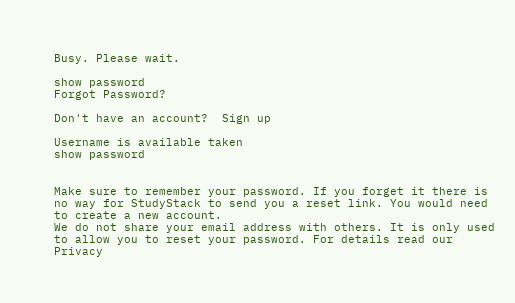Busy. Please wait.

show password
Forgot Password?

Don't have an account?  Sign up

Username is available taken
show password


Make sure to remember your password. If you forget it there is no way for StudyStack to send you a reset link. You would need to create a new account.
We do not share your email address with others. It is only used to allow you to reset your password. For details read our Privacy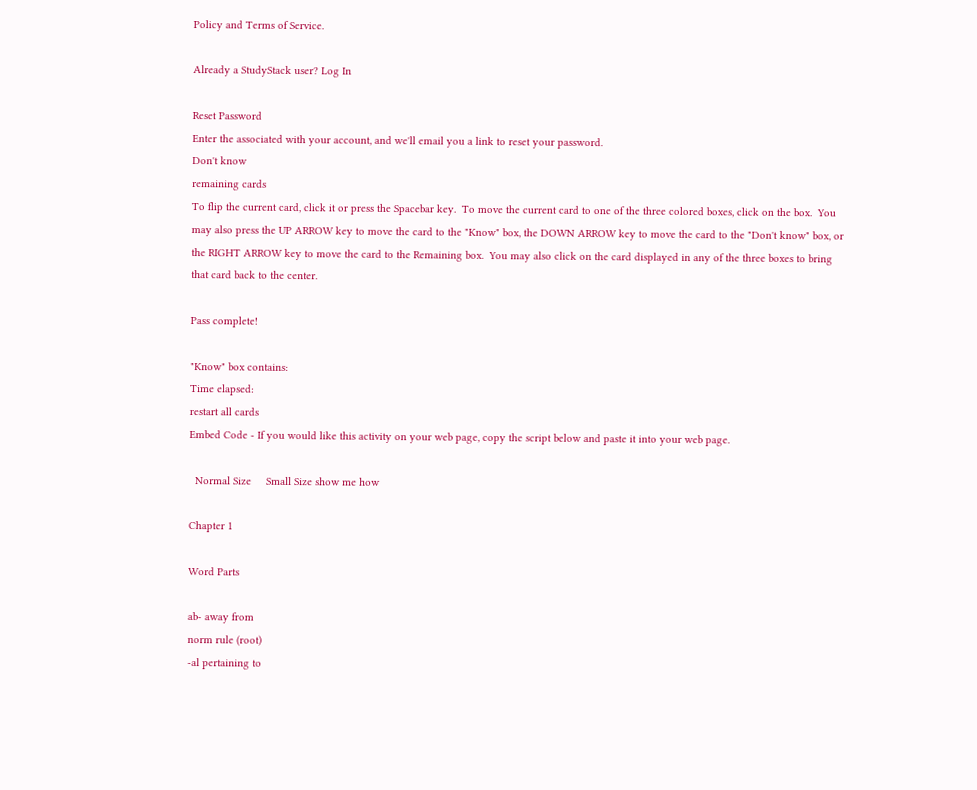Policy and Terms of Service.

Already a StudyStack user? Log In

Reset Password
Enter the associated with your account, and we'll email you a link to reset your password.
Don't know
remaining cards
To flip the current card, click it or press the Spacebar key.  To move the current card to one of the three colored boxes, click on the box.  You may also press the UP ARROW key to move the card to the "Know" box, the DOWN ARROW key to move the card to the "Don't know" box, or the RIGHT ARROW key to move the card to the Remaining box.  You may also click on the card displayed in any of the three boxes to bring that card back to the center.

Pass complete!

"Know" box contains:
Time elapsed:
restart all cards
Embed Code - If you would like this activity on your web page, copy the script below and paste it into your web page.

  Normal Size     Small Size show me how

Chapter 1

Word Parts

ab- away from
norm rule (root)
-al pertaining to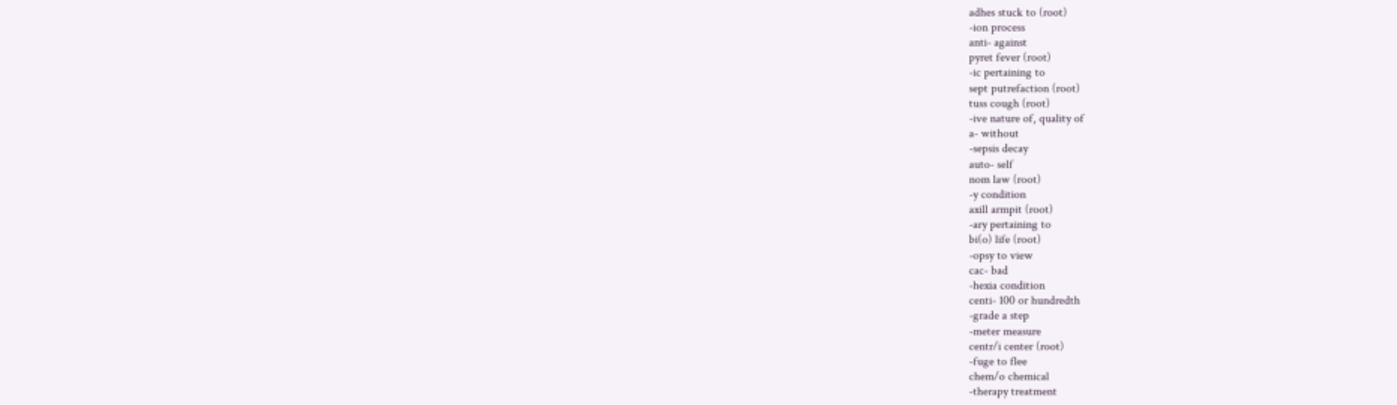adhes stuck to (root)
-ion process
anti- against
pyret fever (root)
-ic pertaining to
sept putrefaction (root)
tuss cough (root)
-ive nature of, quality of
a- without
-sepsis decay
auto- self
nom law (root)
-y condition
axill armpit (root)
-ary pertaining to
bi(o) life (root)
-opsy to view
cac- bad
-hexia condition
centi- 100 or hundredth
-grade a step
-meter measure
centr/i center (root)
-fuge to flee
chem/o chemical
-therapy treatment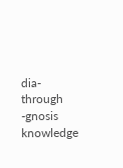dia- through
-gnosis knowledge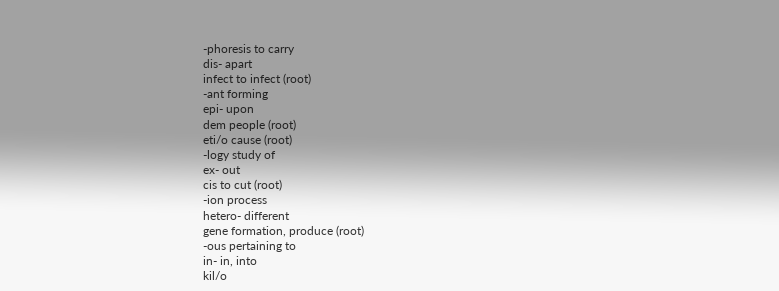-phoresis to carry
dis- apart
infect to infect (root)
-ant forming
epi- upon
dem people (root)
eti/o cause (root)
-logy study of
ex- out
cis to cut (root)
-ion process
hetero- different
gene formation, produce (root)
-ous pertaining to
in- in, into
kil/o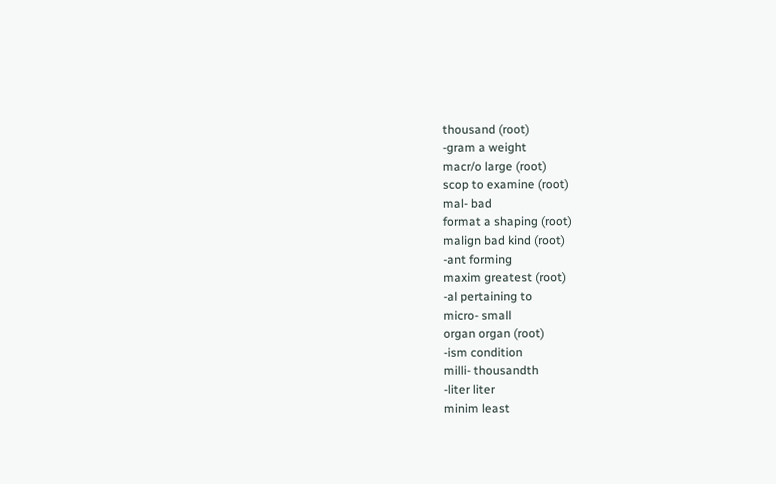thousand (root)
-gram a weight
macr/o large (root)
scop to examine (root)
mal- bad
format a shaping (root)
malign bad kind (root)
-ant forming
maxim greatest (root)
-al pertaining to
micro- small
organ organ (root)
-ism condition
milli- thousandth
-liter liter
minim least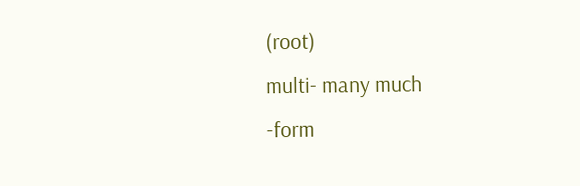(root)
multi- many much
-form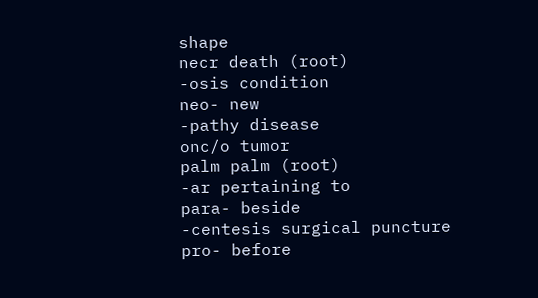shape
necr death (root)
-osis condition
neo- new
-pathy disease
onc/o tumor
palm palm (root)
-ar pertaining to
para- beside
-centesis surgical puncture
pro- before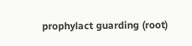prophylact guarding (root)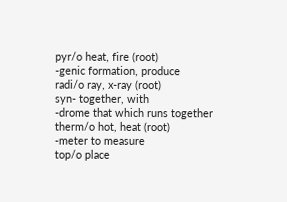pyr/o heat, fire (root)
-genic formation, produce
radi/o ray, x-ray (root)
syn- together, with
-drome that which runs together
therm/o hot, heat (root)
-meter to measure
top/o place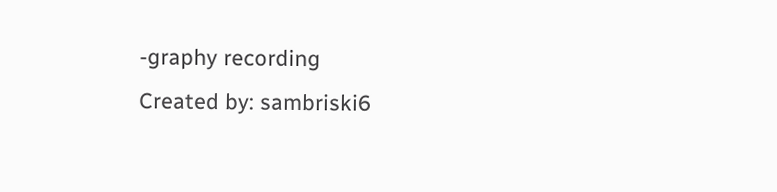-graphy recording
Created by: sambriski6